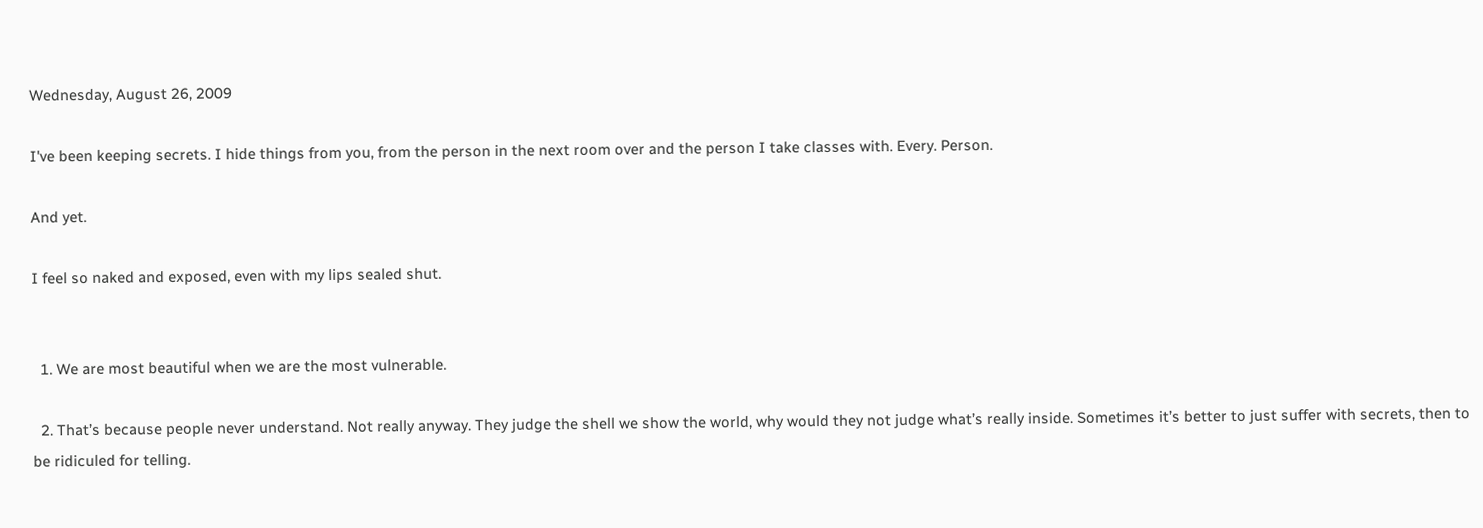Wednesday, August 26, 2009

I've been keeping secrets. I hide things from you, from the person in the next room over and the person I take classes with. Every. Person.

And yet.

I feel so naked and exposed, even with my lips sealed shut.


  1. We are most beautiful when we are the most vulnerable.

  2. That’s because people never understand. Not really anyway. They judge the shell we show the world, why would they not judge what’s really inside. Sometimes it’s better to just suffer with secrets, then to be ridiculed for telling.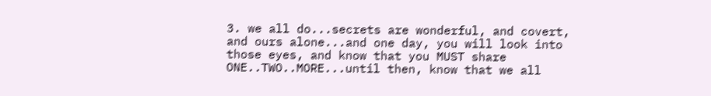3. we all do...secrets are wonderful, and covert, and ours alone...and one day, you will look into those eyes, and know that you MUST share ONE..TWO..MORE...until then, know that we all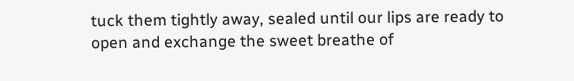tuck them tightly away, sealed until our lips are ready to open and exchange the sweet breathe of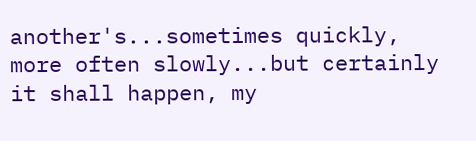another's...sometimes quickly, more often slowly...but certainly it shall happen, my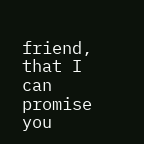friend, that I can promise you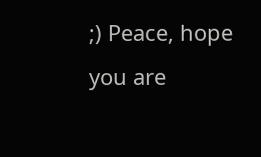;) Peace, hope you are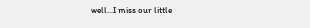well...I miss our little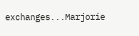exchanges...Marjorie